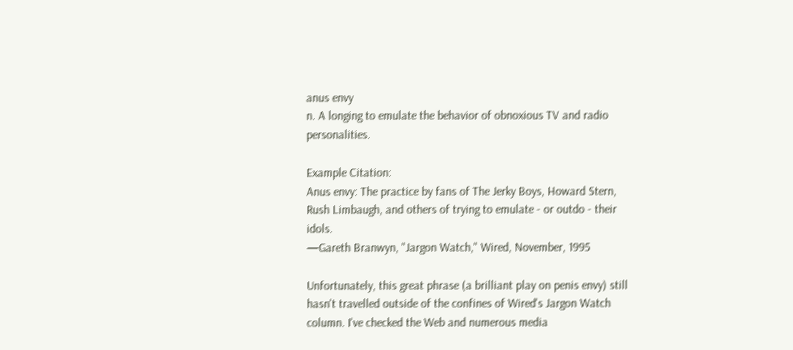anus envy
n. A longing to emulate the behavior of obnoxious TV and radio personalities.

Example Citation:
Anus envy: The practice by fans of The Jerky Boys, Howard Stern, Rush Limbaugh, and others of trying to emulate - or outdo - their idols.
—Gareth Branwyn, "Jargon Watch," Wired, November, 1995

Unfortunately, this great phrase (a brilliant play on penis envy) still hasn't travelled outside of the confines of Wired's Jargon Watch column. I've checked the Web and numerous media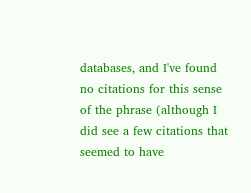databases, and I've found no citations for this sense of the phrase (although I did see a few citations that seemed to have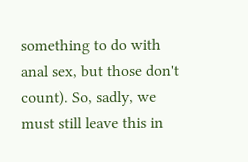something to do with anal sex, but those don't count). So, sadly, we must still leave this in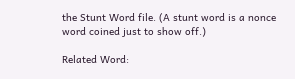the Stunt Word file. (A stunt word is a nonce word coined just to show off.)

Related Word: